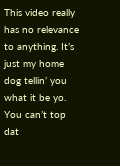This video really has no relevance to anything. It’s just my home dog tellin’ you what it be yo. You can’t top dat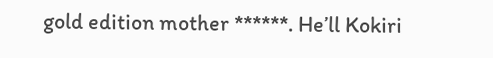gold edition mother ******. He’ll Kokiri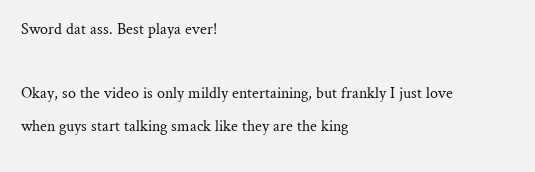Sword dat ass. Best playa ever!

Okay, so the video is only mildly entertaining, but frankly I just love when guys start talking smack like they are the king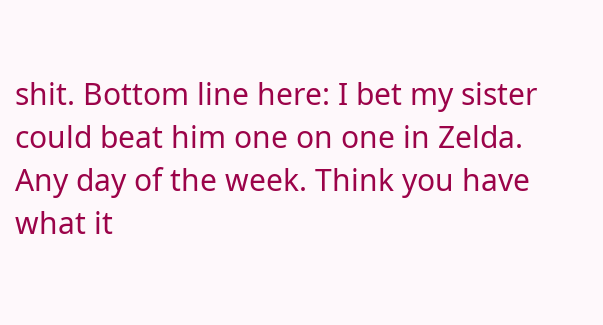shit. Bottom line here: I bet my sister could beat him one on one in Zelda. Any day of the week. Think you have what it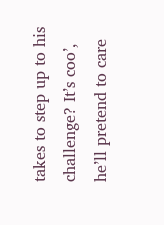takes to step up to his challenge? It’s coo’, he’ll pretend to care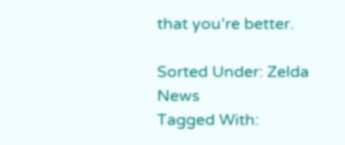that you’re better.

Sorted Under: Zelda News
Tagged With: